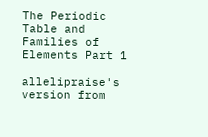The Periodic Table and Families of Elements Part 1

allelipraise's version from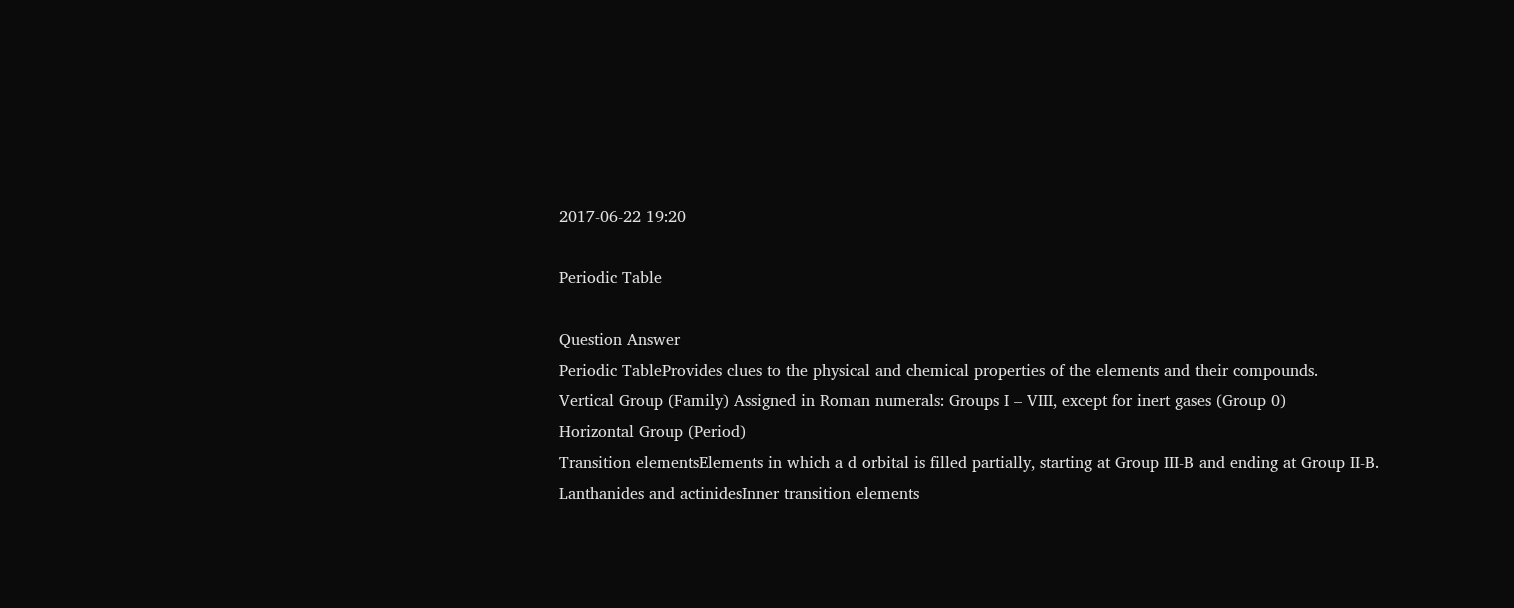2017-06-22 19:20

Periodic Table

Question Answer
Periodic TableProvides clues to the physical and chemical properties of the elements and their compounds.
Vertical Group (Family) Assigned in Roman numerals: Groups I – VIII, except for inert gases (Group 0)
Horizontal Group (Period)
Transition elementsElements in which a d orbital is filled partially, starting at Group III-B and ending at Group II-B.
Lanthanides and actinidesInner transition elements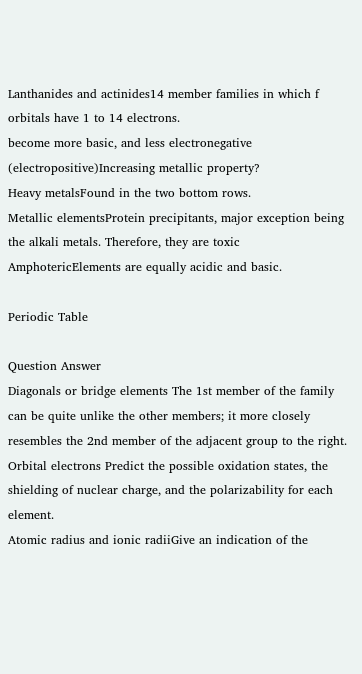Lanthanides and actinides14 member families in which f orbitals have 1 to 14 electrons.
become more basic, and less electronegative (electropositive)Increasing metallic property?
Heavy metalsFound in the two bottom rows.
Metallic elementsProtein precipitants, major exception being the alkali metals. Therefore, they are toxic
AmphotericElements are equally acidic and basic.

Periodic Table

Question Answer
Diagonals or bridge elements The 1st member of the family can be quite unlike the other members; it more closely resembles the 2nd member of the adjacent group to the right.
Orbital electrons Predict the possible oxidation states, the shielding of nuclear charge, and the polarizability for each element.
Atomic radius and ionic radiiGive an indication of the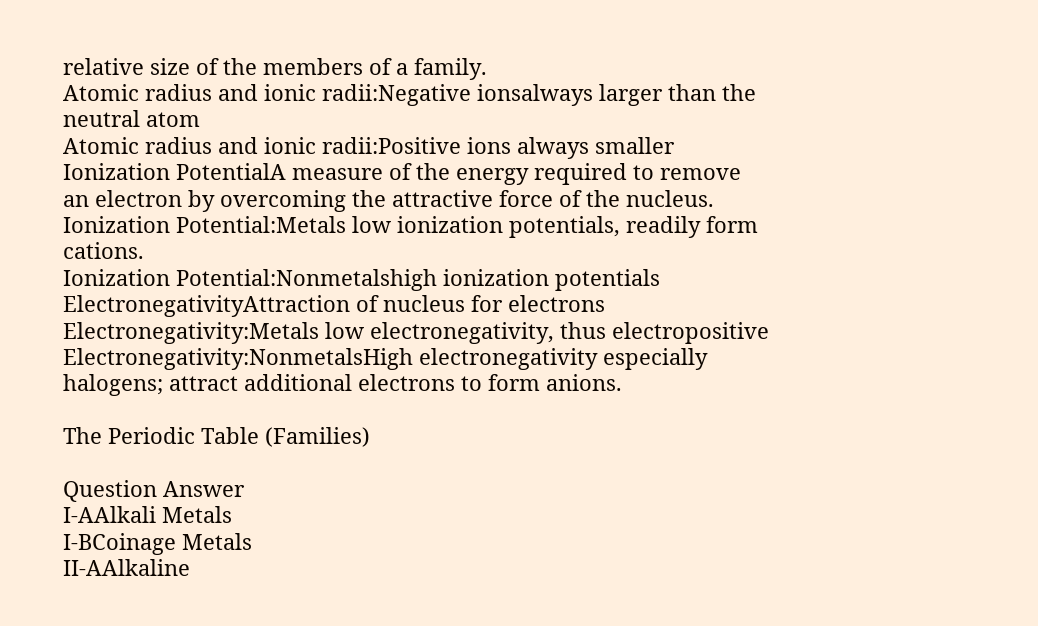relative size of the members of a family.
Atomic radius and ionic radii:Negative ionsalways larger than the neutral atom
Atomic radius and ionic radii:Positive ions always smaller
Ionization PotentialA measure of the energy required to remove an electron by overcoming the attractive force of the nucleus.
Ionization Potential:Metals low ionization potentials, readily form cations.
Ionization Potential:Nonmetalshigh ionization potentials
ElectronegativityAttraction of nucleus for electrons
Electronegativity:Metals low electronegativity, thus electropositive
Electronegativity:NonmetalsHigh electronegativity especially halogens; attract additional electrons to form anions.

The Periodic Table (Families)

Question Answer
I-AAlkali Metals
I-BCoinage Metals
II-AAlkaline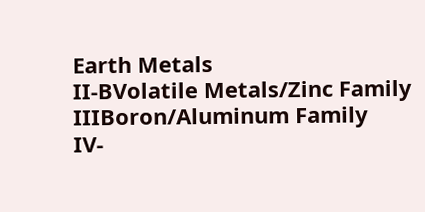Earth Metals
II-BVolatile Metals/Zinc Family
IIIBoron/Aluminum Family
IV-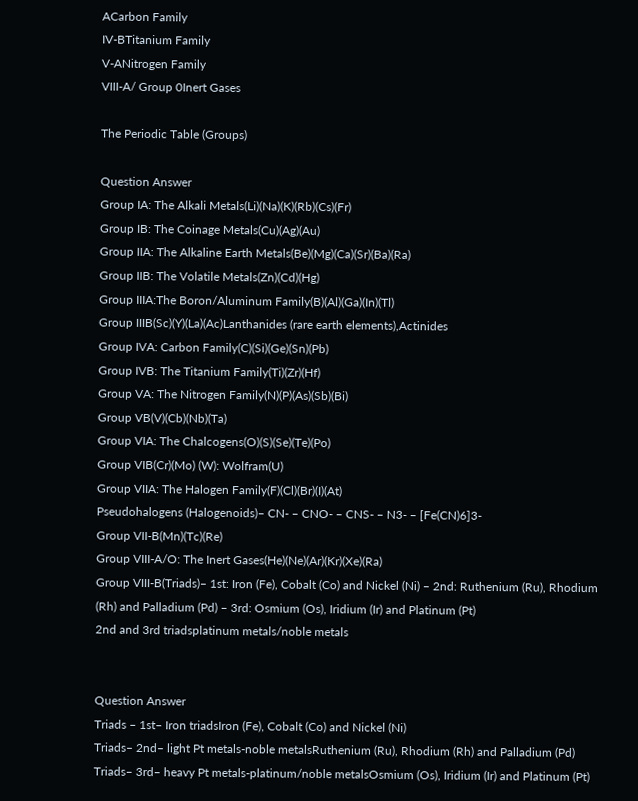ACarbon Family
IV-BTitanium Family
V-ANitrogen Family
VIII-A/ Group 0Inert Gases

The Periodic Table (Groups)

Question Answer
Group IA: The Alkali Metals(Li)(Na)(K)(Rb)(Cs)(Fr)
Group IB: The Coinage Metals(Cu)(Ag)(Au)
Group IIA: The Alkaline Earth Metals(Be)(Mg)(Ca)(Sr)(Ba)(Ra)
Group IIB: The Volatile Metals(Zn)(Cd)(Hg)
Group IIIA:The Boron/Aluminum Family(B)(Al)(Ga)(In)(Tl)
Group IIIB(Sc)(Y)(La)(Ac)Lanthanides (rare earth elements),Actinides
Group IVA: Carbon Family(C)(Si)(Ge)(Sn)(Pb)
Group IVB: The Titanium Family(Ti)(Zr)(Hf)
Group VA: The Nitrogen Family(N)(P)(As)(Sb)(Bi)
Group VB(V)(Cb)(Nb)(Ta)
Group VIA: The Chalcogens(O)(S)(Se)(Te)(Po)
Group VIB(Cr)(Mo) (W): Wolfram(U)
Group VIIA: The Halogen Family(F)(Cl)(Br)(I)(At)
Pseudohalogens (Halogenoids)– CN- – CNO- – CNS- – N3- – [Fe(CN)6]3-
Group VII-B(Mn)(Tc)(Re)
Group VIII-A/O: The Inert Gases(He)(Ne)(Ar)(Kr)(Xe)(Ra)
Group VIII-B(Triads)– 1st: Iron (Fe), Cobalt (Co) and Nickel (Ni) – 2nd: Ruthenium (Ru), Rhodium (Rh) and Palladium (Pd) – 3rd: Osmium (Os), Iridium (Ir) and Platinum (Pt)
2nd and 3rd triadsplatinum metals/noble metals


Question Answer
Triads – 1st– Iron triadsIron (Fe), Cobalt (Co) and Nickel (Ni)
Triads– 2nd– light Pt metals-noble metalsRuthenium (Ru), Rhodium (Rh) and Palladium (Pd)
Triads– 3rd– heavy Pt metals-platinum/noble metalsOsmium (Os), Iridium (Ir) and Platinum (Pt)